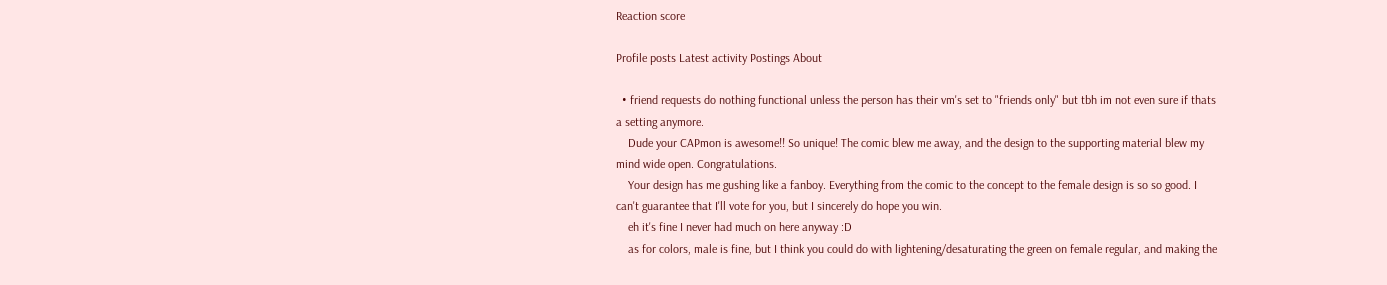Reaction score

Profile posts Latest activity Postings About

  • friend requests do nothing functional unless the person has their vm's set to "friends only" but tbh im not even sure if thats a setting anymore.
    Dude your CAPmon is awesome!! So unique! The comic blew me away, and the design to the supporting material blew my mind wide open. Congratulations.
    Your design has me gushing like a fanboy. Everything from the comic to the concept to the female design is so so good. I can't guarantee that I'll vote for you, but I sincerely do hope you win.
    eh it's fine I never had much on here anyway :D
    as for colors, male is fine, but I think you could do with lightening/desaturating the green on female regular, and making the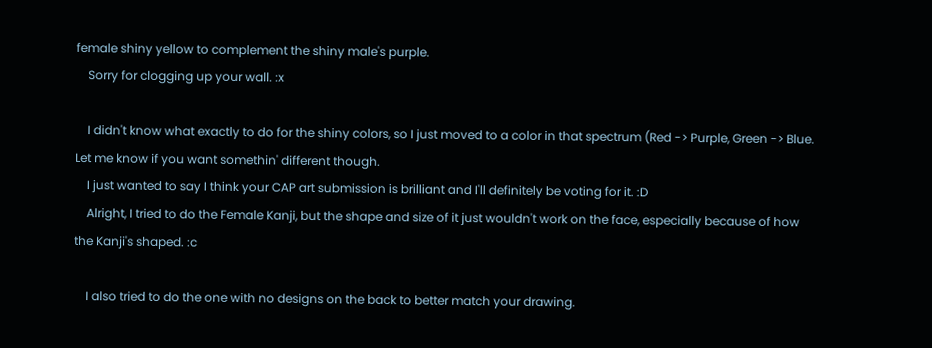female shiny yellow to complement the shiny male's purple.
    Sorry for clogging up your wall. :x

    I didn't know what exactly to do for the shiny colors, so I just moved to a color in that spectrum (Red -> Purple, Green -> Blue. Let me know if you want somethin' different though.
    I just wanted to say I think your CAP art submission is brilliant and I'll definitely be voting for it. :D
    Alright, I tried to do the Female Kanji, but the shape and size of it just wouldn't work on the face, especially because of how the Kanji's shaped. :c

    I also tried to do the one with no designs on the back to better match your drawing.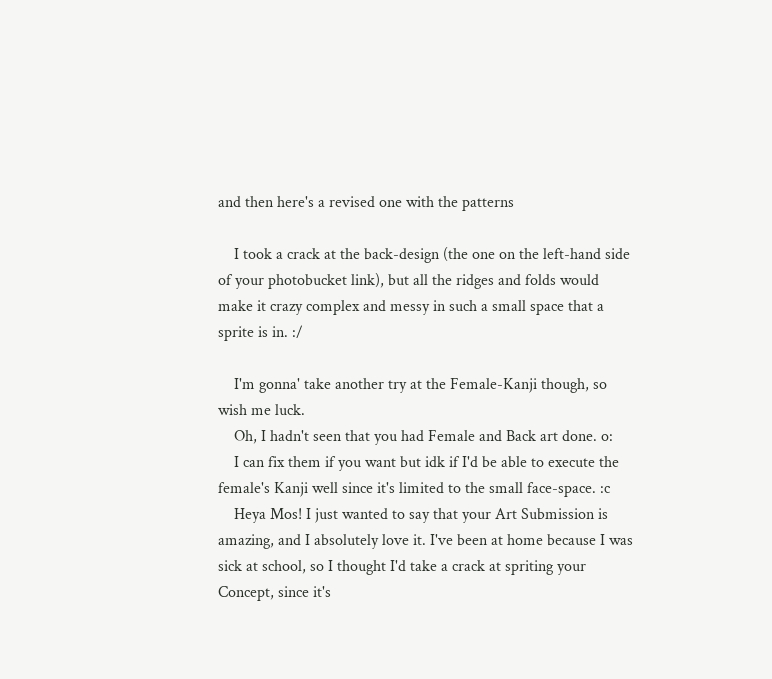and then here's a revised one with the patterns

    I took a crack at the back-design (the one on the left-hand side of your photobucket link), but all the ridges and folds would make it crazy complex and messy in such a small space that a sprite is in. :/

    I'm gonna' take another try at the Female-Kanji though, so wish me luck.
    Oh, I hadn't seen that you had Female and Back art done. o:
    I can fix them if you want but idk if I'd be able to execute the female's Kanji well since it's limited to the small face-space. :c
    Heya Mos! I just wanted to say that your Art Submission is amazing, and I absolutely love it. I've been at home because I was sick at school, so I thought I'd take a crack at spriting your Concept, since it's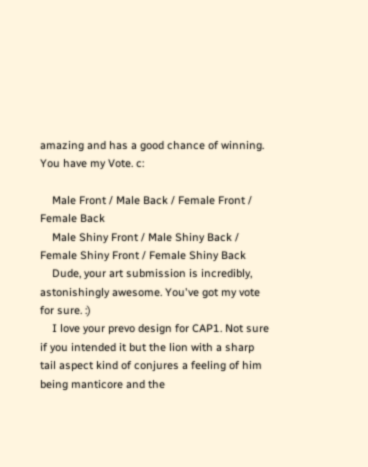amazing and has a good chance of winning. You have my Vote. c:

    Male Front / Male Back / Female Front / Female Back
    Male Shiny Front / Male Shiny Back / Female Shiny Front / Female Shiny Back
    Dude, your art submission is incredibly, astonishingly awesome. You've got my vote for sure. :)
    I love your prevo design for CAP1. Not sure if you intended it but the lion with a sharp tail aspect kind of conjures a feeling of him being manticore and the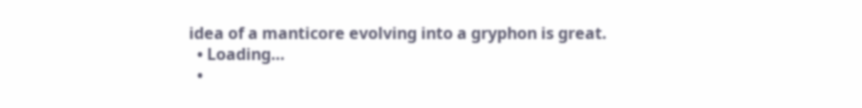idea of a manticore evolving into a gryphon is great.
  • Loading…
  •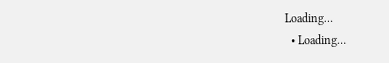Loading…
  • Loading…